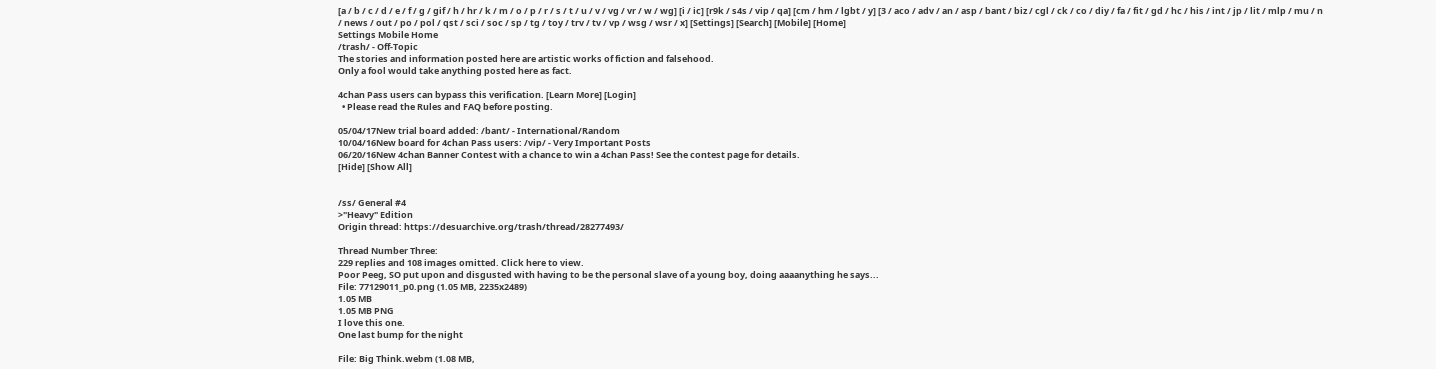[a / b / c / d / e / f / g / gif / h / hr / k / m / o / p / r / s / t / u / v / vg / vr / w / wg] [i / ic] [r9k / s4s / vip / qa] [cm / hm / lgbt / y] [3 / aco / adv / an / asp / bant / biz / cgl / ck / co / diy / fa / fit / gd / hc / his / int / jp / lit / mlp / mu / n / news / out / po / pol / qst / sci / soc / sp / tg / toy / trv / tv / vp / wsg / wsr / x] [Settings] [Search] [Mobile] [Home]
Settings Mobile Home
/trash/ - Off-Topic
The stories and information posted here are artistic works of fiction and falsehood.
Only a fool would take anything posted here as fact.

4chan Pass users can bypass this verification. [Learn More] [Login]
  • Please read the Rules and FAQ before posting.

05/04/17New trial board added: /bant/ - International/Random
10/04/16New board for 4chan Pass users: /vip/ - Very Important Posts
06/20/16New 4chan Banner Contest with a chance to win a 4chan Pass! See the contest page for details.
[Hide] [Show All]


/ss/ General #4
>"Heavy" Edition
Origin thread: https://desuarchive.org/trash/thread/28277493/

Thread Number Three:
229 replies and 108 images omitted. Click here to view.
Poor Peeg, SO put upon and disgusted with having to be the personal slave of a young boy, doing aaaanything he says...
File: 77129011_p0.png (1.05 MB, 2235x2489)
1.05 MB
1.05 MB PNG
I love this one.
One last bump for the night

File: Big Think.webm (1.08 MB,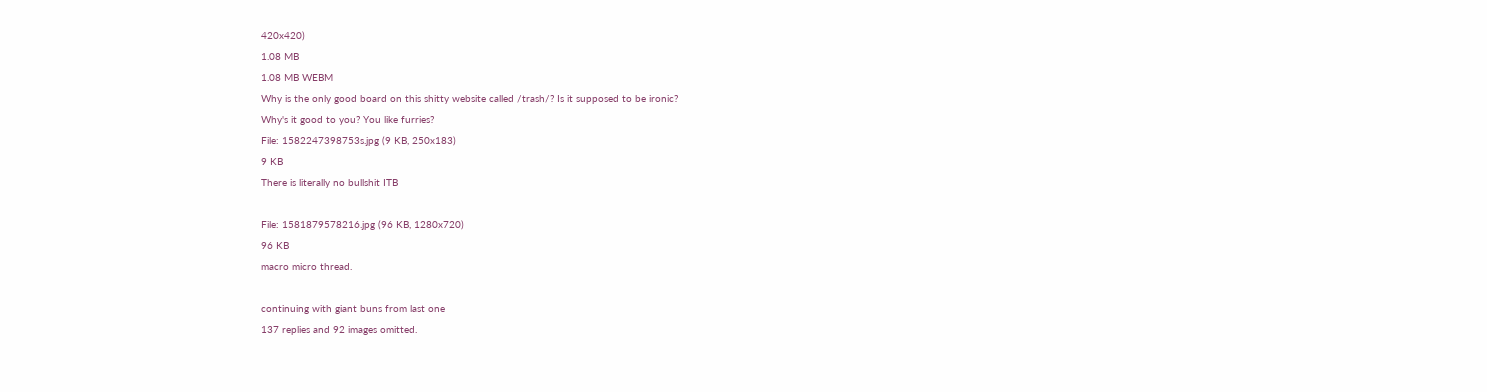420x420)
1.08 MB
1.08 MB WEBM
Why is the only good board on this shitty website called /trash/? Is it supposed to be ironic?
Why's it good to you? You like furries?
File: 1582247398753s.jpg (9 KB, 250x183)
9 KB
There is literally no bullshit ITB

File: 1581879578216.jpg (96 KB, 1280x720)
96 KB
macro micro thread.

continuing with giant buns from last one
137 replies and 92 images omitted.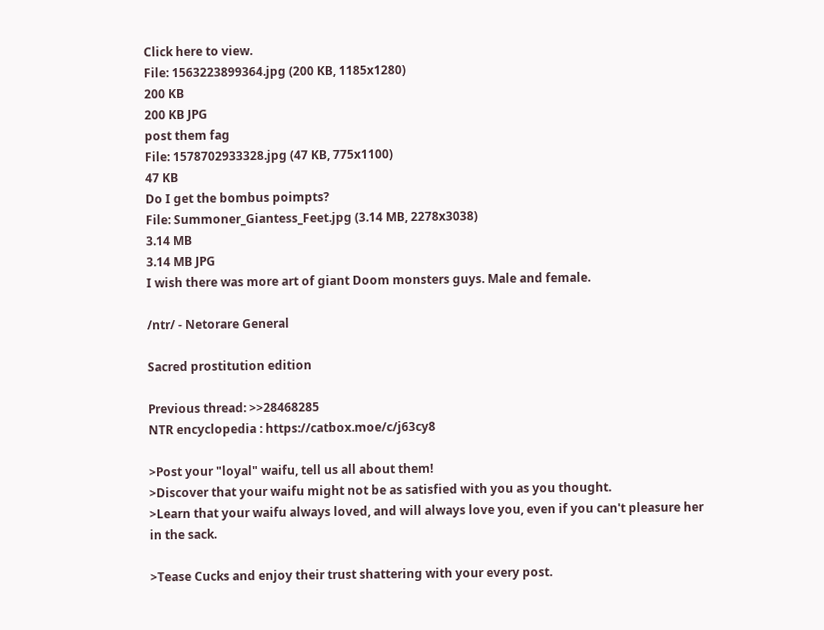Click here to view.
File: 1563223899364.jpg (200 KB, 1185x1280)
200 KB
200 KB JPG
post them fag
File: 1578702933328.jpg (47 KB, 775x1100)
47 KB
Do I get the bombus poimpts?
File: Summoner_Giantess_Feet.jpg (3.14 MB, 2278x3038)
3.14 MB
3.14 MB JPG
I wish there was more art of giant Doom monsters guys. Male and female.

/ntr/ - Netorare General

Sacred prostitution edition

Previous thread: >>28468285
NTR encyclopedia : https://catbox.moe/c/j63cy8

>Post your "loyal" waifu, tell us all about them!
>Discover that your waifu might not be as satisfied with you as you thought.
>Learn that your waifu always loved, and will always love you, even if you can't pleasure her in the sack.

>Tease Cucks and enjoy their trust shattering with your every post.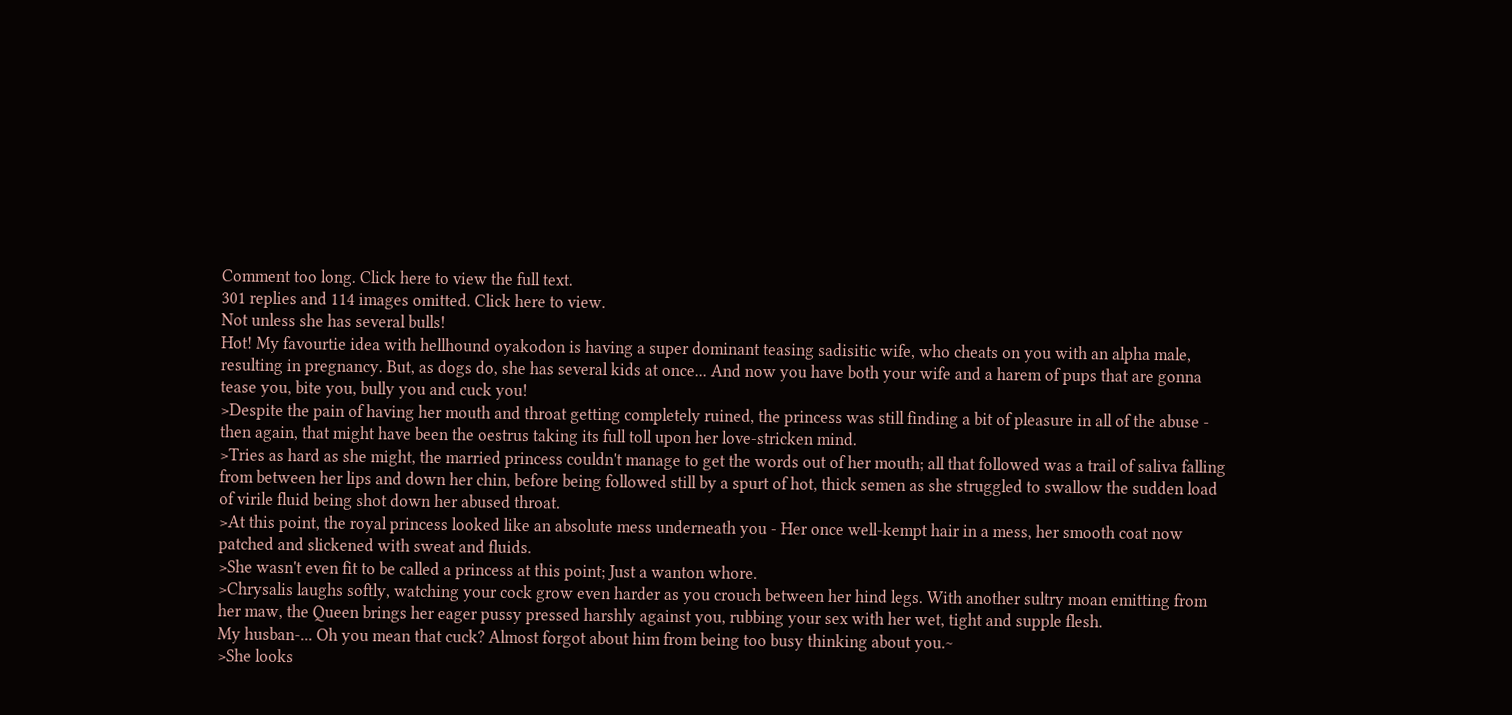Comment too long. Click here to view the full text.
301 replies and 114 images omitted. Click here to view.
Not unless she has several bulls!
Hot! My favourtie idea with hellhound oyakodon is having a super dominant teasing sadisitic wife, who cheats on you with an alpha male, resulting in pregnancy. But, as dogs do, she has several kids at once... And now you have both your wife and a harem of pups that are gonna tease you, bite you, bully you and cuck you!
>Despite the pain of having her mouth and throat getting completely ruined, the princess was still finding a bit of pleasure in all of the abuse - then again, that might have been the oestrus taking its full toll upon her love-stricken mind.
>Tries as hard as she might, the married princess couldn't manage to get the words out of her mouth; all that followed was a trail of saliva falling from between her lips and down her chin, before being followed still by a spurt of hot, thick semen as she struggled to swallow the sudden load of virile fluid being shot down her abused throat.
>At this point, the royal princess looked like an absolute mess underneath you - Her once well-kempt hair in a mess, her smooth coat now patched and slickened with sweat and fluids.
>She wasn't even fit to be called a princess at this point; Just a wanton whore.
>Chrysalis laughs softly, watching your cock grow even harder as you crouch between her hind legs. With another sultry moan emitting from her maw, the Queen brings her eager pussy pressed harshly against you, rubbing your sex with her wet, tight and supple flesh.
My husban-... Oh you mean that cuck? Almost forgot about him from being too busy thinking about you.~
>She looks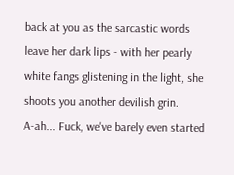back at you as the sarcastic words leave her dark lips - with her pearly white fangs glistening in the light, she shoots you another devilish grin.
A-ah... Fuck, we've barely even started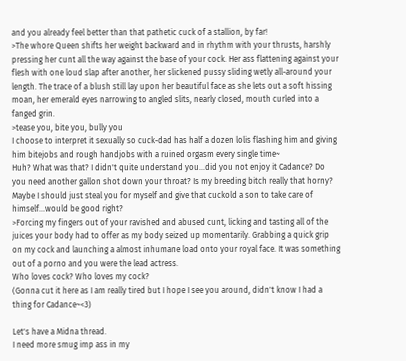and you already feel better than that pathetic cuck of a stallion, by far!
>The whore Queen shifts her weight backward and in rhythm with your thrusts, harshly pressing her cunt all the way against the base of your cock. Her ass flattening against your flesh with one loud slap after another, her slickened pussy sliding wetly all-around your length. The trace of a blush still lay upon her beautiful face as she lets out a soft hissing moan, her emerald eyes narrowing to angled slits, nearly closed, mouth curled into a fanged grin.
>tease you, bite you, bully you
I choose to interpret it sexually so cuck-dad has half a dozen lolis flashing him and giving him bitejobs and rough handjobs with a ruined orgasm every single time~
Huh? What was that? I didn't quite understand you...did you not enjoy it Cadance? Do you need another gallon shot down your throat? Is my breeding bitch really that horny? Maybe I should just steal you for myself and give that cuckold a son to take care of himself...would be good right?
>Forcing my fingers out of your ravished and abused cunt, licking and tasting all of the juices your body had to offer as my body seized up momentarily. Grabbing a quick grip on my cock and launching a almost inhumane load onto your royal face. It was something out of a porno and you were the lead actress.
Who loves cock? Who loves my cock?
(Gonna cut it here as I am really tired but I hope I see you around, didn't know I had a thing for Cadance~<3)

Let's have a Midna thread.
I need more smug imp ass in my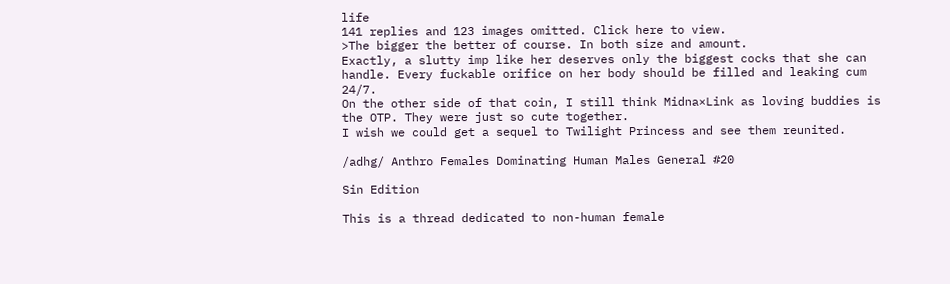life
141 replies and 123 images omitted. Click here to view.
>The bigger the better of course. In both size and amount.
Exactly, a slutty imp like her deserves only the biggest cocks that she can handle. Every fuckable orifice on her body should be filled and leaking cum 24/7.
On the other side of that coin, I still think Midna×Link as loving buddies is the OTP. They were just so cute together.
I wish we could get a sequel to Twilight Princess and see them reunited.

/adhg/ Anthro Females Dominating Human Males General #20

Sin Edition

This is a thread dedicated to non-human female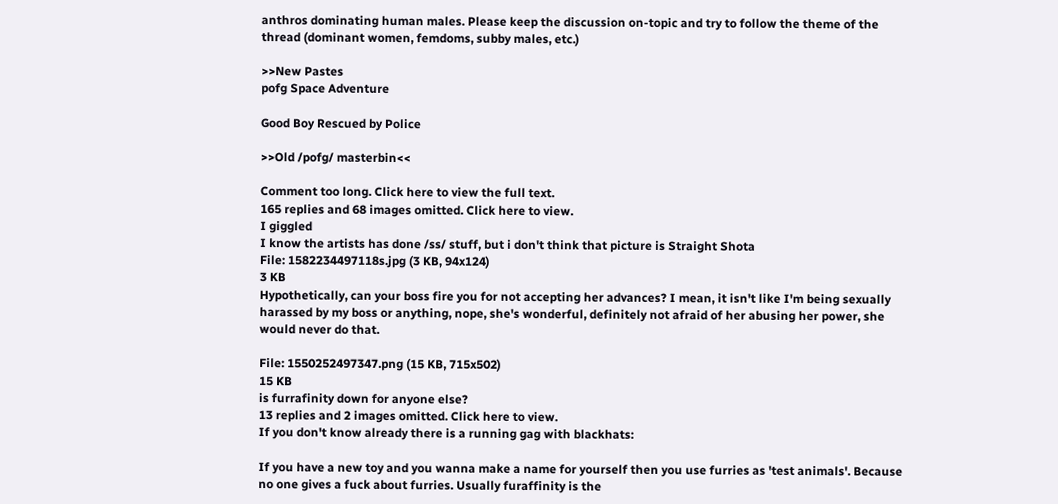anthros dominating human males. Please keep the discussion on-topic and try to follow the theme of the thread (dominant women, femdoms, subby males, etc.)

>>New Pastes
pofg Space Adventure

Good Boy Rescued by Police

>>Old /pofg/ masterbin<<

Comment too long. Click here to view the full text.
165 replies and 68 images omitted. Click here to view.
I giggled
I know the artists has done /ss/ stuff, but i don't think that picture is Straight Shota
File: 1582234497118s.jpg (3 KB, 94x124)
3 KB
Hypothetically, can your boss fire you for not accepting her advances? I mean, it isn't like I'm being sexually harassed by my boss or anything, nope, she's wonderful, definitely not afraid of her abusing her power, she would never do that.

File: 1550252497347.png (15 KB, 715x502)
15 KB
is furrafinity down for anyone else?
13 replies and 2 images omitted. Click here to view.
If you don't know already there is a running gag with blackhats:

If you have a new toy and you wanna make a name for yourself then you use furries as 'test animals'. Because no one gives a fuck about furries. Usually furaffinity is the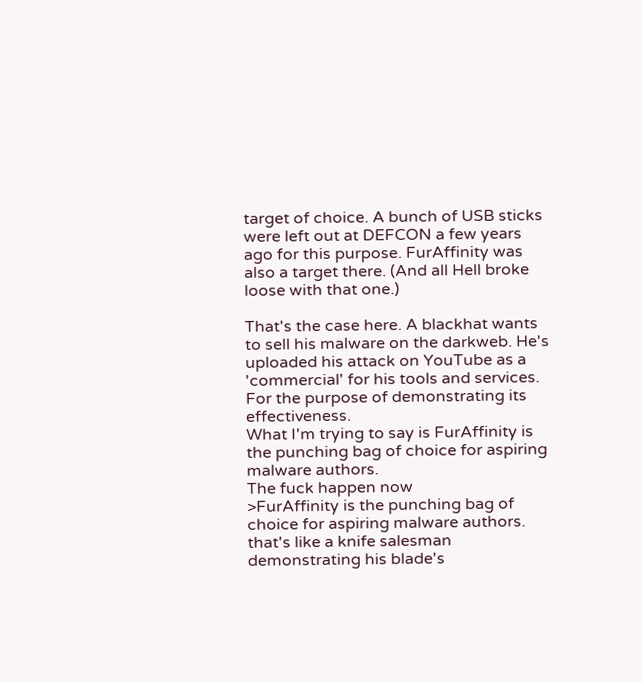target of choice. A bunch of USB sticks were left out at DEFCON a few years ago for this purpose. FurAffinity was also a target there. (And all Hell broke loose with that one.)

That's the case here. A blackhat wants to sell his malware on the darkweb. He's uploaded his attack on YouTube as a 'commercial' for his tools and services. For the purpose of demonstrating its effectiveness.
What I'm trying to say is FurAffinity is the punching bag of choice for aspiring malware authors.
The fuck happen now
>FurAffinity is the punching bag of choice for aspiring malware authors.
that's like a knife salesman demonstrating his blade's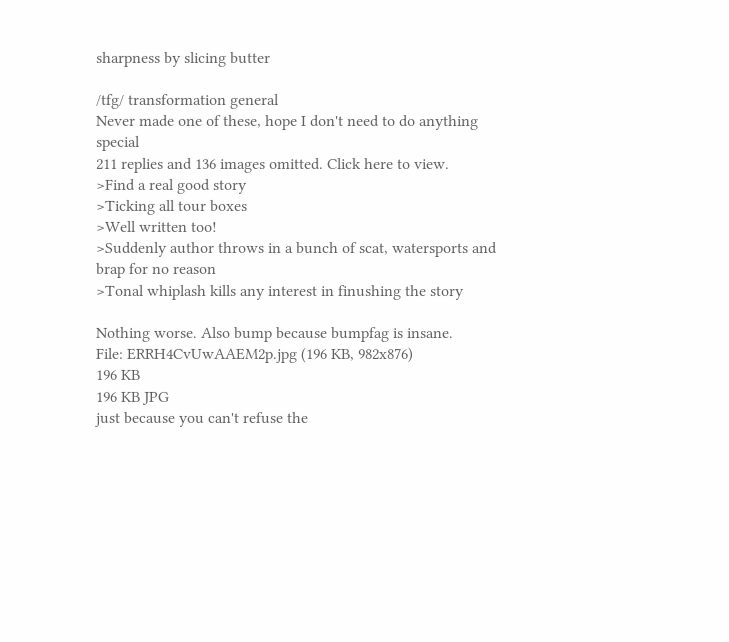sharpness by slicing butter

/tfg/ transformation general
Never made one of these, hope I don't need to do anything special
211 replies and 136 images omitted. Click here to view.
>Find a real good story
>Ticking all tour boxes
>Well written too!
>Suddenly author throws in a bunch of scat, watersports and brap for no reason
>Tonal whiplash kills any interest in finushing the story

Nothing worse. Also bump because bumpfag is insane.
File: ERRH4CvUwAAEM2p.jpg (196 KB, 982x876)
196 KB
196 KB JPG
just because you can't refuse the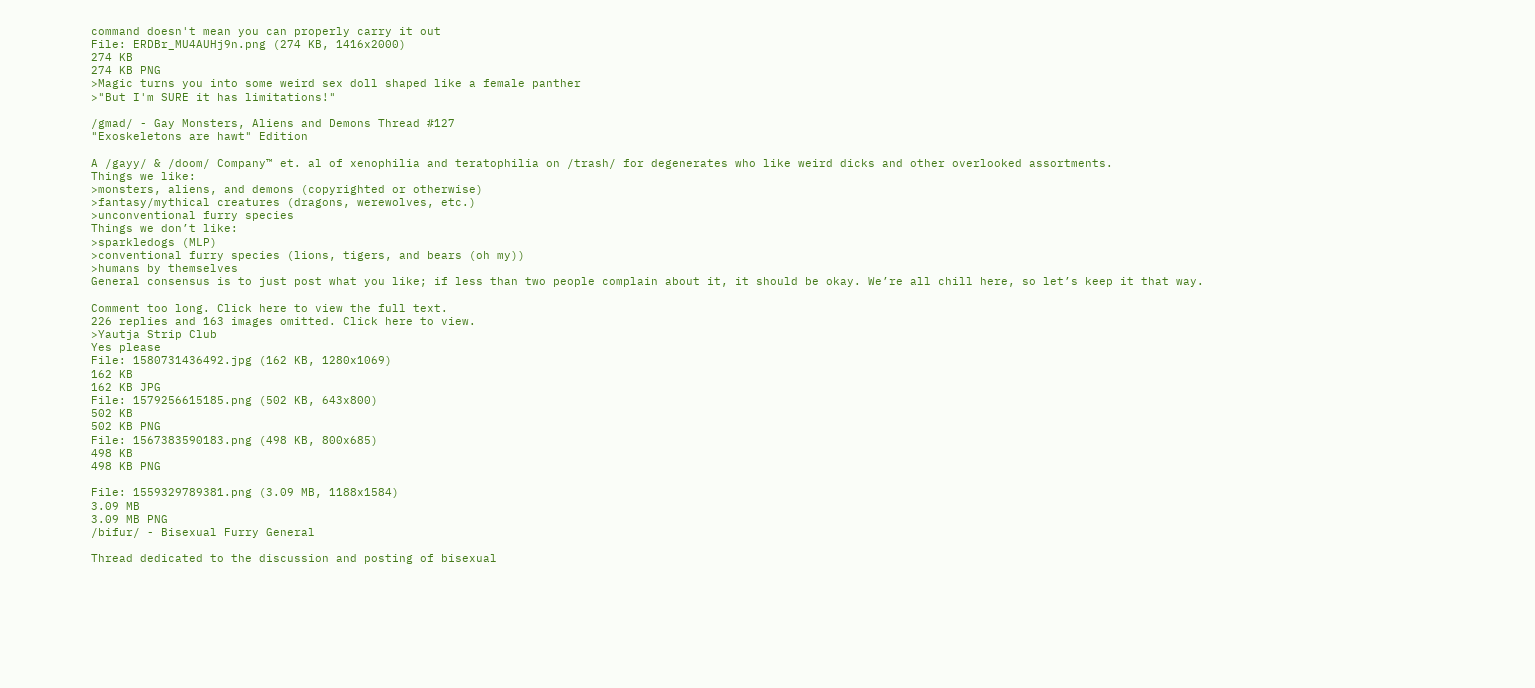command doesn't mean you can properly carry it out
File: ERDBr_MU4AUHj9n.png (274 KB, 1416x2000)
274 KB
274 KB PNG
>Magic turns you into some weird sex doll shaped like a female panther
>"But I'm SURE it has limitations!"

/gmad/ - Gay Monsters, Aliens and Demons Thread #127
"Exoskeletons are hawt" Edition

A /gayy/ & /doom/ Company™ et. al of xenophilia and teratophilia on /trash/ for degenerates who like weird dicks and other overlooked assortments.
Things we like:
>monsters, aliens, and demons (copyrighted or otherwise)
>fantasy/mythical creatures (dragons, werewolves, etc.)
>unconventional furry species
Things we don’t like:
>sparkledogs (MLP)
>conventional furry species (lions, tigers, and bears (oh my))
>humans by themselves
General consensus is to just post what you like; if less than two people complain about it, it should be okay. We’re all chill here, so let’s keep it that way.

Comment too long. Click here to view the full text.
226 replies and 163 images omitted. Click here to view.
>Yautja Strip Club
Yes please
File: 1580731436492.jpg (162 KB, 1280x1069)
162 KB
162 KB JPG
File: 1579256615185.png (502 KB, 643x800)
502 KB
502 KB PNG
File: 1567383590183.png (498 KB, 800x685)
498 KB
498 KB PNG

File: 1559329789381.png (3.09 MB, 1188x1584)
3.09 MB
3.09 MB PNG
/bifur/ - Bisexual Furry General

Thread dedicated to the discussion and posting of bisexual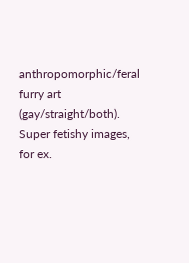anthropomorphic/feral furry art (gay/straight/both). Super fetishy images, for ex.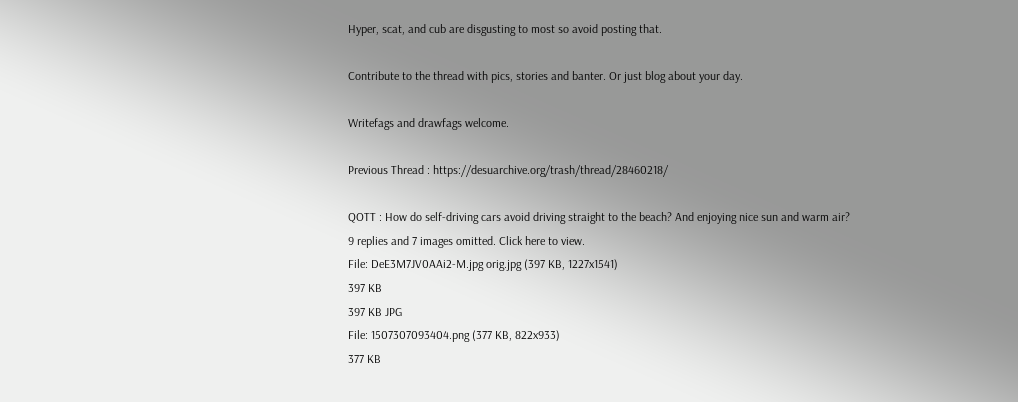Hyper, scat, and cub are disgusting to most so avoid posting that.

Contribute to the thread with pics, stories and banter. Or just blog about your day.

Writefags and drawfags welcome.

Previous Thread : https://desuarchive.org/trash/thread/28460218/

QOTT : How do self-driving cars avoid driving straight to the beach? And enjoying nice sun and warm air?
9 replies and 7 images omitted. Click here to view.
File: DeE3M7JV0AAi2-M.jpg orig.jpg (397 KB, 1227x1541)
397 KB
397 KB JPG
File: 1507307093404.png (377 KB, 822x933)
377 KB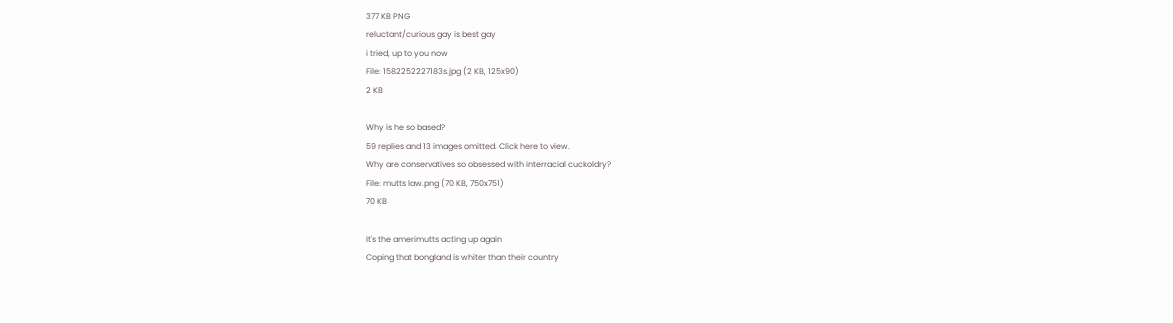377 KB PNG
reluctant/curious gay is best gay
i tried, up to you now
File: 1582252227183s.jpg (2 KB, 125x90)
2 KB

Why is he so based?
59 replies and 13 images omitted. Click here to view.
Why are conservatives so obsessed with interracial cuckoldry?
File: mutts law.png (70 KB, 750x751)
70 KB

It's the amerimutts acting up again
Coping that bongland is whiter than their country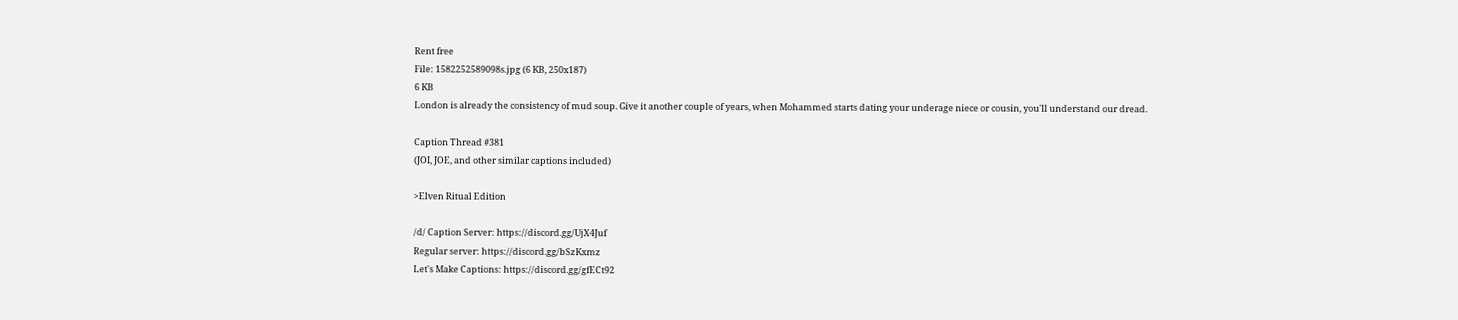Rent free
File: 1582252589098s.jpg (6 KB, 250x187)
6 KB
London is already the consistency of mud soup. Give it another couple of years, when Mohammed starts dating your underage niece or cousin, you'll understand our dread.

Caption Thread #381
(JOI, JOE, and other similar captions included)

>Elven Ritual Edition

/d/ Caption Server: https://discord.gg/UjX4Juf
Regular server: https://discord.gg/bSzKxmz
Let's Make Captions: https://discord.gg/gfECt92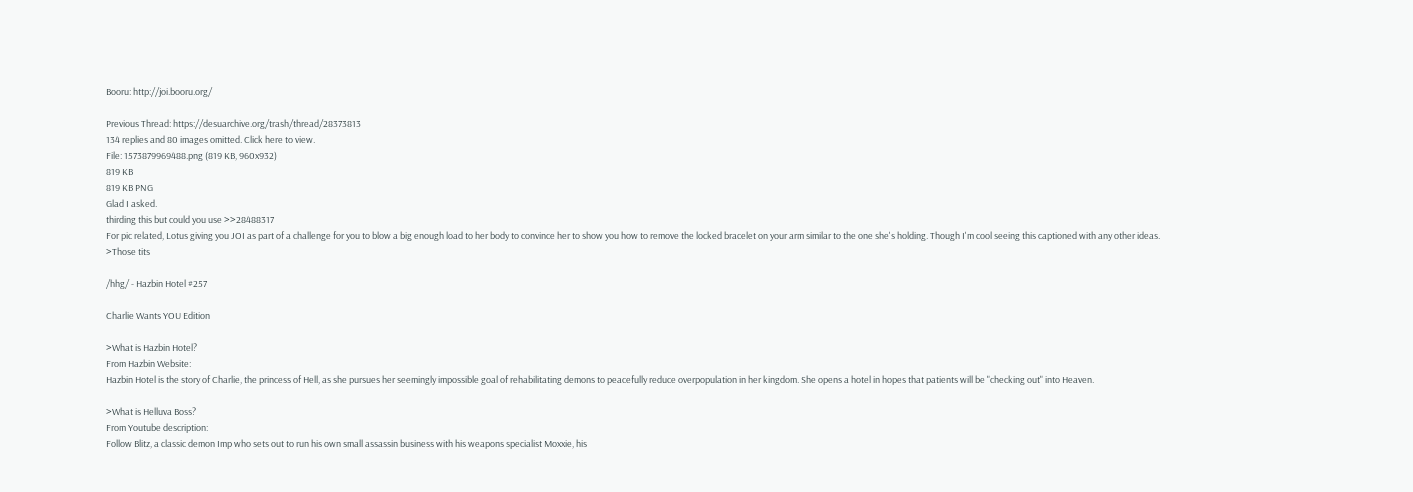Booru: http://joi.booru.org/

Previous Thread: https://desuarchive.org/trash/thread/28373813
134 replies and 80 images omitted. Click here to view.
File: 1573879969488.png (819 KB, 960x932)
819 KB
819 KB PNG
Glad I asked.
thirding this but could you use >>28488317
For pic related, Lotus giving you JOI as part of a challenge for you to blow a big enough load to her body to convince her to show you how to remove the locked bracelet on your arm similar to the one she's holding. Though I'm cool seeing this captioned with any other ideas.
>Those tits

/hhg/ - Hazbin Hotel #257

Charlie Wants YOU Edition

>What is Hazbin Hotel?
From Hazbin Website:
Hazbin Hotel is the story of Charlie, the princess of Hell, as she pursues her seemingly impossible goal of rehabilitating demons to peacefully reduce overpopulation in her kingdom. She opens a hotel in hopes that patients will be "checking out" into Heaven.

>What is Helluva Boss?
From Youtube description:
Follow Blitz, a classic demon Imp who sets out to run his own small assassin business with his weapons specialist Moxxie, his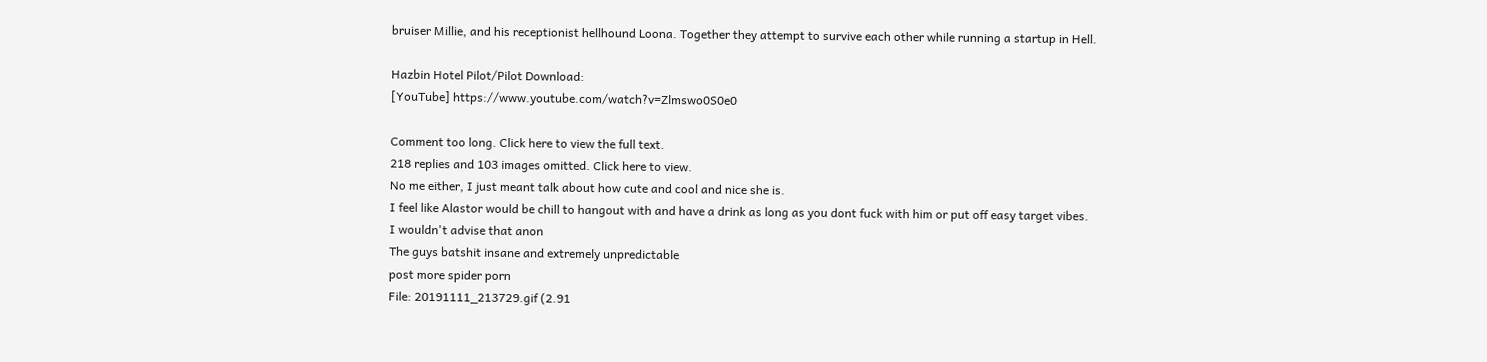bruiser Millie, and his receptionist hellhound Loona. Together they attempt to survive each other while running a startup in Hell.

Hazbin Hotel Pilot/Pilot Download:
[YouTube] https://www.youtube.com/watch?v=Zlmswo0S0e0

Comment too long. Click here to view the full text.
218 replies and 103 images omitted. Click here to view.
No me either, I just meant talk about how cute and cool and nice she is.
I feel like Alastor would be chill to hangout with and have a drink as long as you dont fuck with him or put off easy target vibes.
I wouldn't advise that anon
The guys batshit insane and extremely unpredictable
post more spider porn
File: 20191111_213729.gif (2.91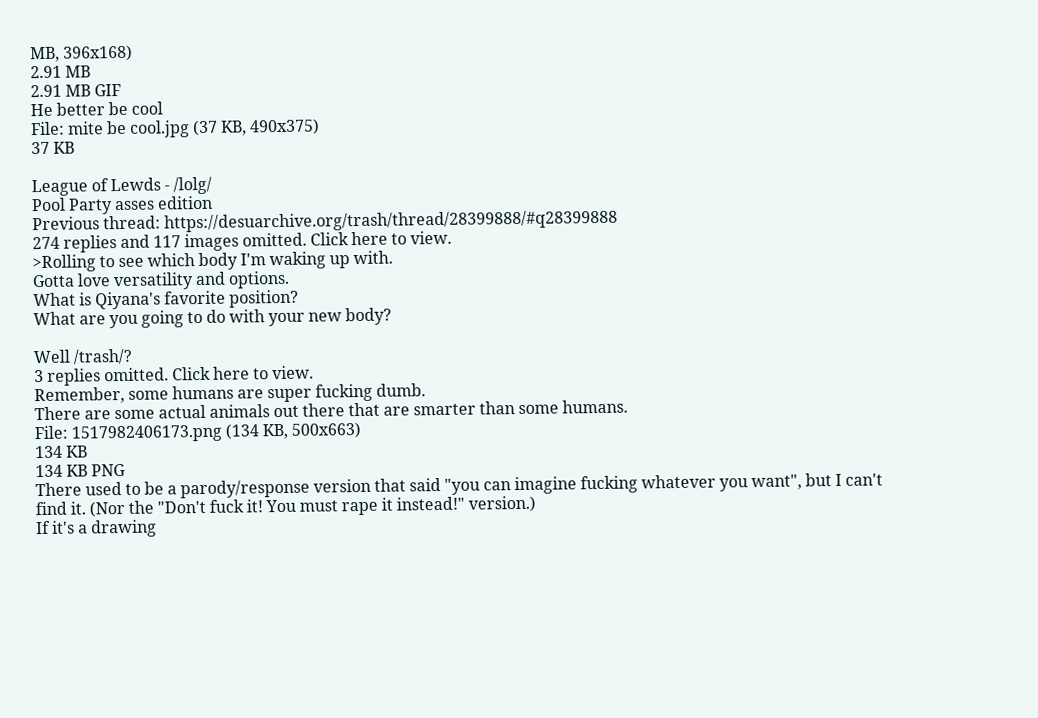MB, 396x168)
2.91 MB
2.91 MB GIF
He better be cool
File: mite be cool.jpg (37 KB, 490x375)
37 KB

League of Lewds - /lolg/
Pool Party asses edition
Previous thread: https://desuarchive.org/trash/thread/28399888/#q28399888
274 replies and 117 images omitted. Click here to view.
>Rolling to see which body I'm waking up with.
Gotta love versatility and options.
What is Qiyana's favorite position?
What are you going to do with your new body?

Well /trash/?
3 replies omitted. Click here to view.
Remember, some humans are super fucking dumb.
There are some actual animals out there that are smarter than some humans.
File: 1517982406173.png (134 KB, 500x663)
134 KB
134 KB PNG
There used to be a parody/response version that said "you can imagine fucking whatever you want", but I can't find it. (Nor the "Don't fuck it! You must rape it instead!" version.)
If it's a drawing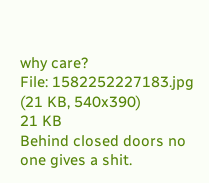why care?
File: 1582252227183.jpg (21 KB, 540x390)
21 KB
Behind closed doors no one gives a shit.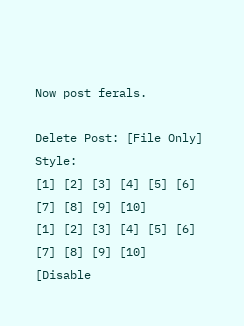Now post ferals.

Delete Post: [File Only] Style:
[1] [2] [3] [4] [5] [6] [7] [8] [9] [10]
[1] [2] [3] [4] [5] [6] [7] [8] [9] [10]
[Disable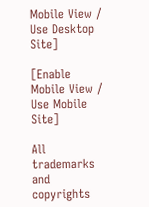Mobile View / Use Desktop Site]

[Enable Mobile View / Use Mobile Site]

All trademarks and copyrights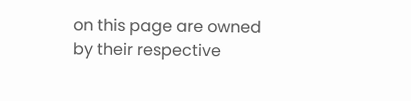on this page are owned by their respective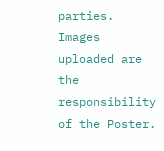parties. Images uploaded are the responsibility of the Poster.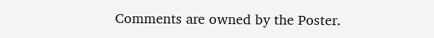Comments are owned by the Poster.